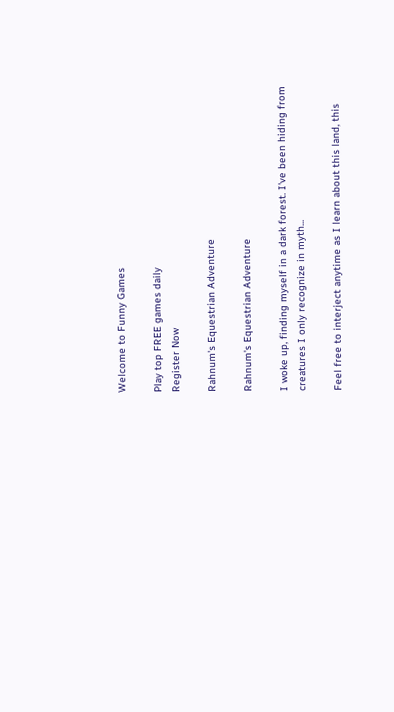Welcome to Funny Games

Play top FREE games daily
Register Now

Rahnum's Equestrian Adventure

Rahnum's Equestrian Adventure

I woke up, finding myself in a dark forest. I've been hiding from creatures I only recognize in myth...

Feel free to interject anytime as I learn about this land, this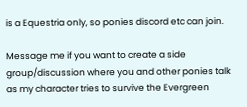is a Equestria only, so ponies discord etc can join.

Message me if you want to create a side group/discussion where you and other ponies talk as my character tries to survive the Evergreen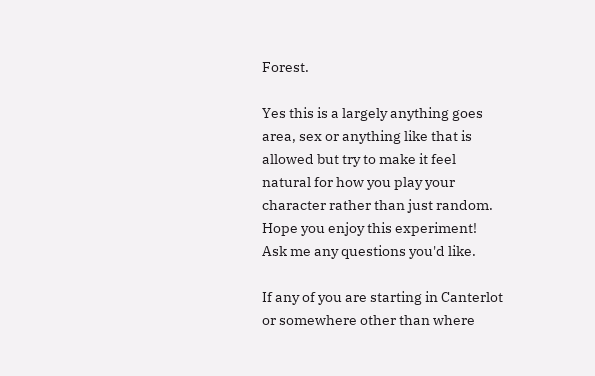Forest.

Yes this is a largely anything goes area, sex or anything like that is allowed but try to make it feel natural for how you play your character rather than just random. Hope you enjoy this experiment! Ask me any questions you'd like.

If any of you are starting in Canterlot or somewhere other than where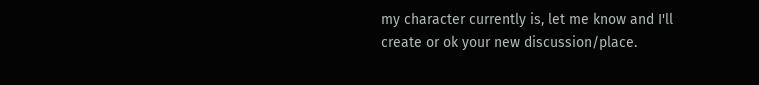my character currently is, let me know and I'll create or ok your new discussion/place.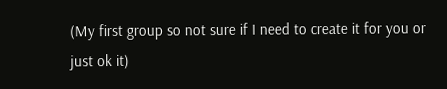(My first group so not sure if I need to create it for you or just ok it)